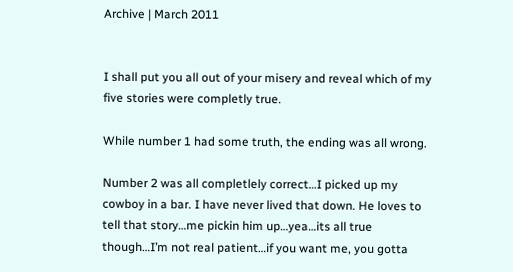Archive | March 2011


I shall put you all out of your misery and reveal which of my five stories were completly true.

While number 1 had some truth, the ending was all wrong.

Number 2 was all completlely correct…I picked up my cowboy in a bar. I have never lived that down. He loves to tell that story…me pickin him up…yea…its all true though…I’m not real patient…if you want me, you gotta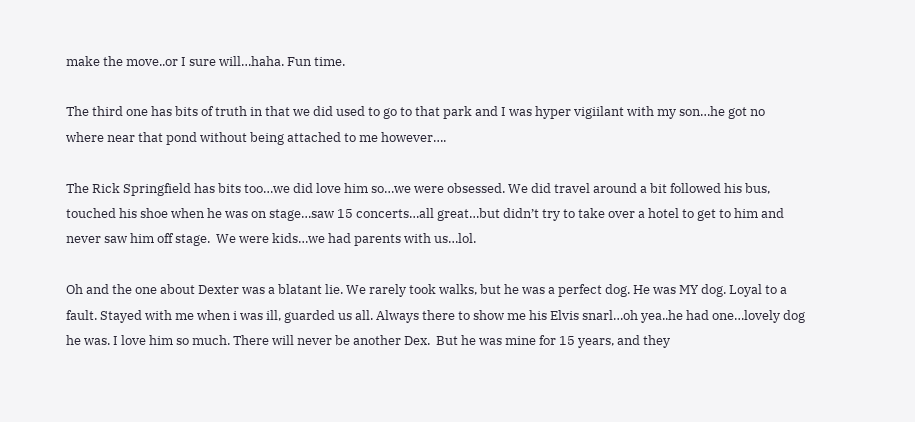make the move..or I sure will…haha. Fun time.

The third one has bits of truth in that we did used to go to that park and I was hyper vigiilant with my son…he got no where near that pond without being attached to me however….

The Rick Springfield has bits too…we did love him so…we were obsessed. We did travel around a bit followed his bus, touched his shoe when he was on stage…saw 15 concerts…all great…but didn’t try to take over a hotel to get to him and never saw him off stage.  We were kids…we had parents with us…lol.

Oh and the one about Dexter was a blatant lie. We rarely took walks, but he was a perfect dog. He was MY dog. Loyal to a fault. Stayed with me when i was ill, guarded us all. Always there to show me his Elvis snarl…oh yea..he had one…lovely dog he was. I love him so much. There will never be another Dex.  But he was mine for 15 years, and they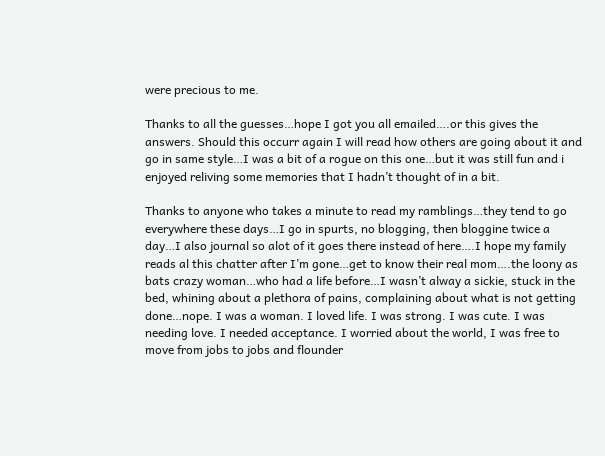were precious to me.

Thanks to all the guesses…hope I got you all emailed….or this gives the answers. Should this occurr again I will read how others are going about it and go in same style…I was a bit of a rogue on this one…but it was still fun and i enjoyed reliving some memories that I hadn’t thought of in a bit.

Thanks to anyone who takes a minute to read my ramblings…they tend to go everywhere these days…I go in spurts, no blogging, then bloggine twice a day…I also journal so alot of it goes there instead of here….I hope my family reads al this chatter after I’m gone…get to know their real mom….the loony as bats crazy woman…who had a life before…I wasn’t alway a sickie, stuck in the bed, whining about a plethora of pains, complaining about what is not getting done…nope. I was a woman. I loved life. I was strong. I was cute. I was needing love. I needed acceptance. I worried about the world, I was free to move from jobs to jobs and flounder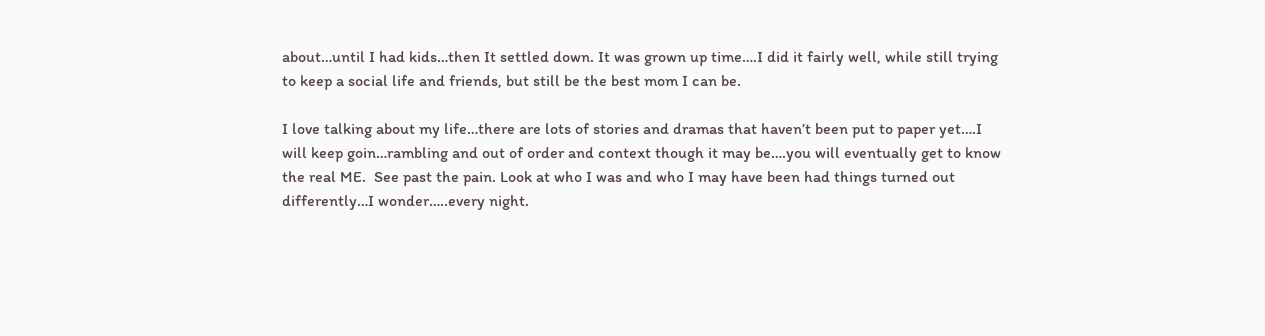about…until I had kids…then It settled down. It was grown up time….I did it fairly well, while still trying to keep a social life and friends, but still be the best mom I can be.

I love talking about my life…there are lots of stories and dramas that haven’t been put to paper yet….I will keep goin…rambling and out of order and context though it may be….you will eventually get to know the real ME.  See past the pain. Look at who I was and who I may have been had things turned out differently…I wonder…..every night.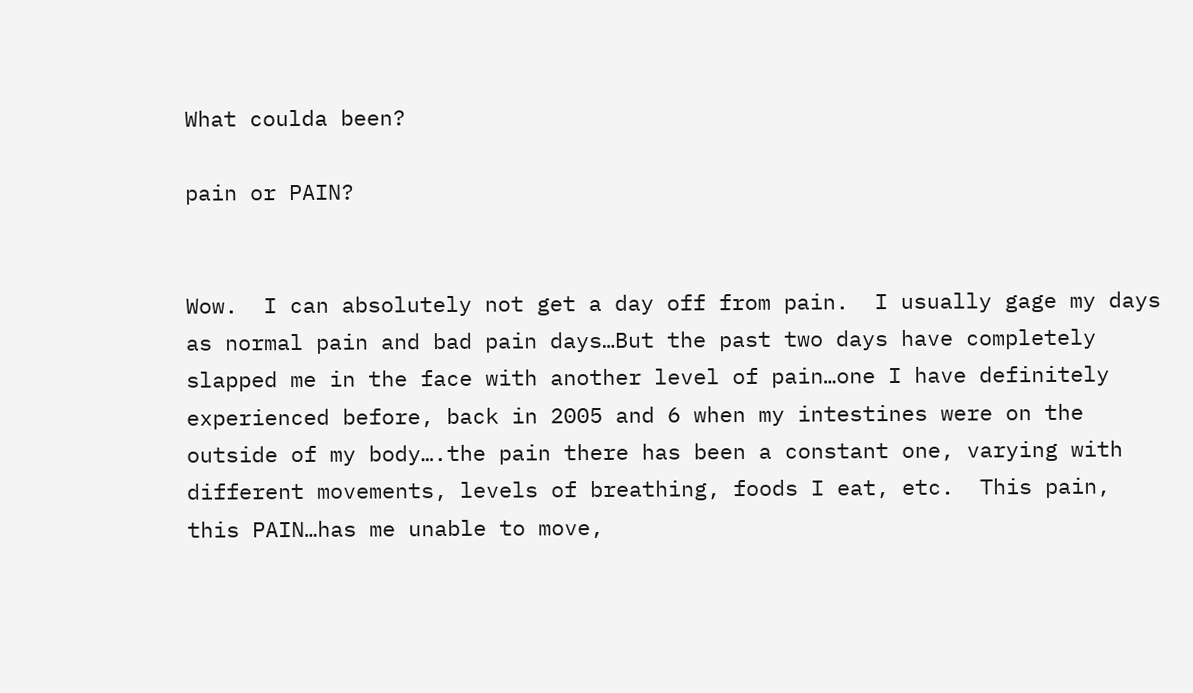What coulda been?

pain or PAIN?


Wow.  I can absolutely not get a day off from pain.  I usually gage my days as normal pain and bad pain days…But the past two days have completely slapped me in the face with another level of pain…one I have definitely experienced before, back in 2005 and 6 when my intestines were on the outside of my body….the pain there has been a constant one, varying with different movements, levels of breathing, foods I eat, etc.  This pain, this PAIN…has me unable to move,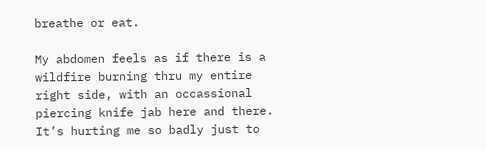breathe or eat.

My abdomen feels as if there is a wildfire burning thru my entire right side, with an occassional piercing knife jab here and there.  It’s hurting me so badly just to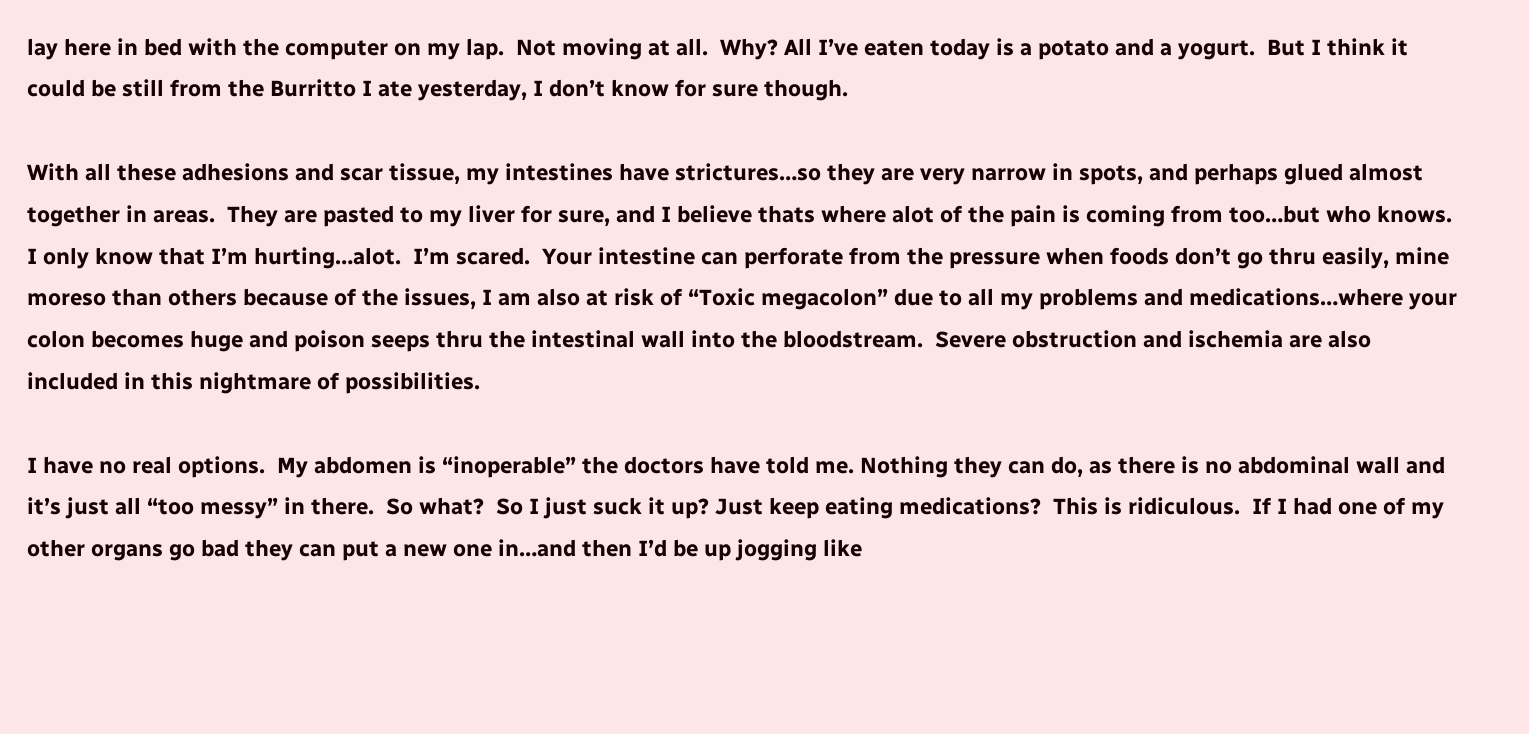lay here in bed with the computer on my lap.  Not moving at all.  Why? All I’ve eaten today is a potato and a yogurt.  But I think it could be still from the Burritto I ate yesterday, I don’t know for sure though.

With all these adhesions and scar tissue, my intestines have strictures…so they are very narrow in spots, and perhaps glued almost together in areas.  They are pasted to my liver for sure, and I believe thats where alot of the pain is coming from too…but who knows.  I only know that I’m hurting…alot.  I’m scared.  Your intestine can perforate from the pressure when foods don’t go thru easily, mine moreso than others because of the issues, I am also at risk of “Toxic megacolon” due to all my problems and medications…where your colon becomes huge and poison seeps thru the intestinal wall into the bloodstream.  Severe obstruction and ischemia are also included in this nightmare of possibilities.

I have no real options.  My abdomen is “inoperable” the doctors have told me. Nothing they can do, as there is no abdominal wall and it’s just all “too messy” in there.  So what?  So I just suck it up? Just keep eating medications?  This is ridiculous.  If I had one of my other organs go bad they can put a new one in…and then I’d be up jogging like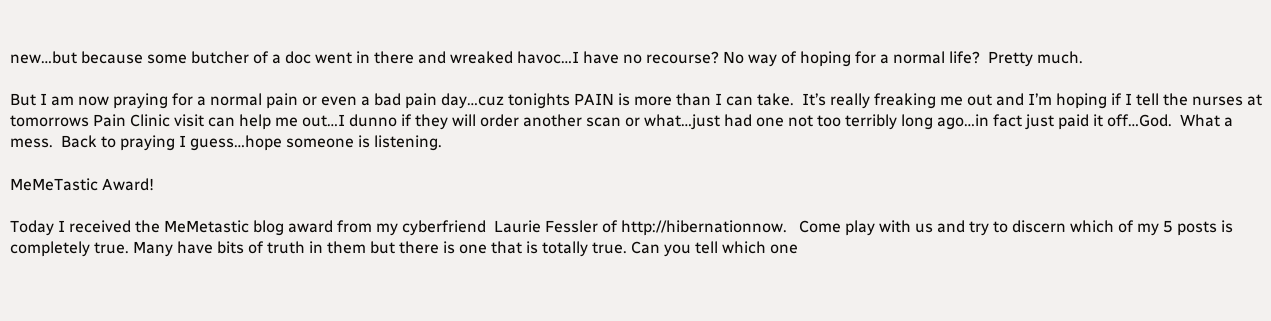new…but because some butcher of a doc went in there and wreaked havoc…I have no recourse? No way of hoping for a normal life?  Pretty much.

But I am now praying for a normal pain or even a bad pain day…cuz tonights PAIN is more than I can take.  It’s really freaking me out and I’m hoping if I tell the nurses at tomorrows Pain Clinic visit can help me out…I dunno if they will order another scan or what…just had one not too terribly long ago…in fact just paid it off…God.  What a mess.  Back to praying I guess…hope someone is listening.

MeMeTastic Award!

Today I received the MeMetastic blog award from my cyberfriend  Laurie Fessler of http://hibernationnow.   Come play with us and try to discern which of my 5 posts is completely true. Many have bits of truth in them but there is one that is totally true. Can you tell which one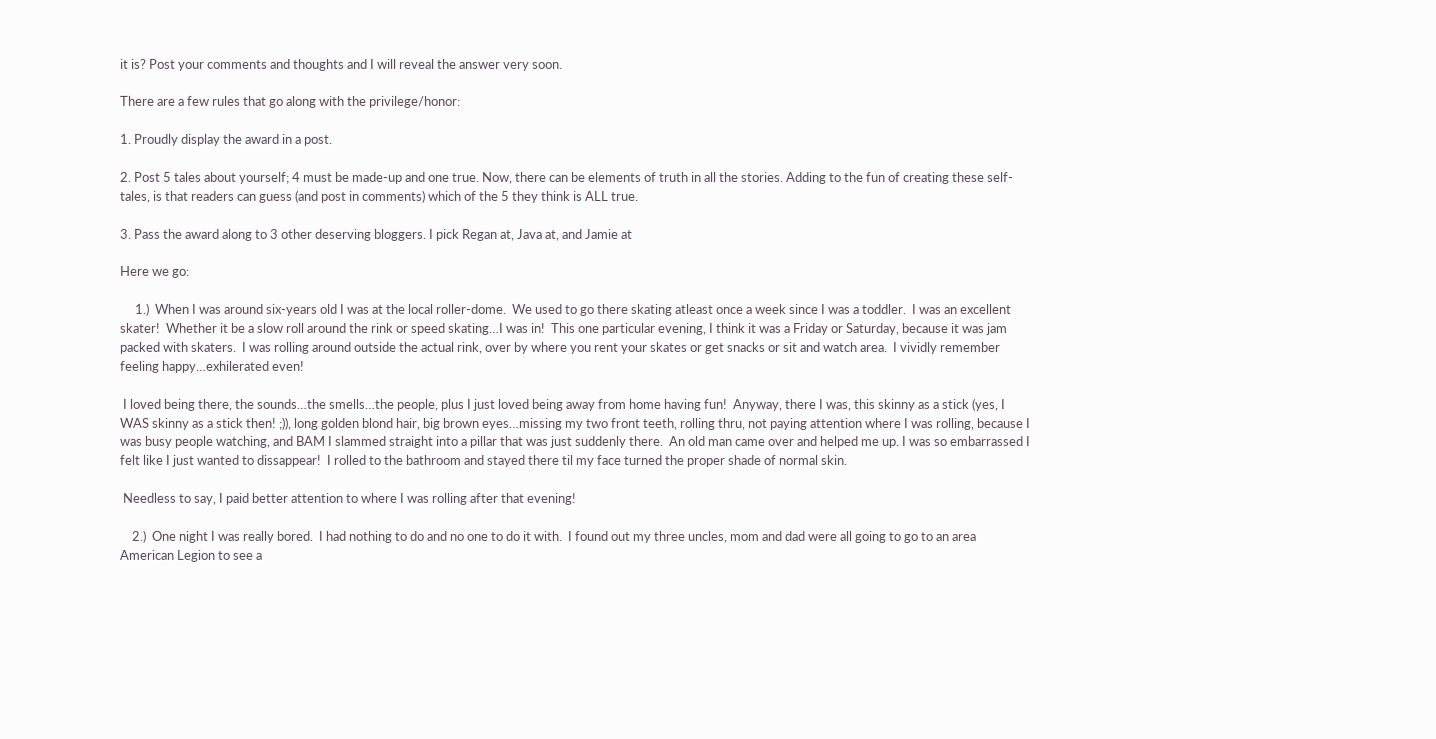it is? Post your comments and thoughts and I will reveal the answer very soon.

There are a few rules that go along with the privilege/honor:

1. Proudly display the award in a post.

2. Post 5 tales about yourself; 4 must be made-up and one true. Now, there can be elements of truth in all the stories. Adding to the fun of creating these self-tales, is that readers can guess (and post in comments) which of the 5 they think is ALL true.

3. Pass the award along to 3 other deserving bloggers. I pick Regan at, Java at, and Jamie at

Here we go:

     1.)  When I was around six-years old I was at the local roller-dome.  We used to go there skating atleast once a week since I was a toddler.  I was an excellent skater!  Whether it be a slow roll around the rink or speed skating…I was in!  This one particular evening, I think it was a Friday or Saturday, because it was jam packed with skaters.  I was rolling around outside the actual rink, over by where you rent your skates or get snacks or sit and watch area.  I vividly remember feeling happy…exhilerated even!

 I loved being there, the sounds…the smells…the people, plus I just loved being away from home having fun!  Anyway, there I was, this skinny as a stick (yes, I WAS skinny as a stick then! ;)), long golden blond hair, big brown eyes…missing my two front teeth, rolling thru, not paying attention where I was rolling, because I was busy people watching, and BAM I slammed straight into a pillar that was just suddenly there.  An old man came over and helped me up. I was so embarrassed I felt like I just wanted to dissappear!  I rolled to the bathroom and stayed there til my face turned the proper shade of normal skin.

 Needless to say, I paid better attention to where I was rolling after that evening!

    2.)  One night I was really bored.  I had nothing to do and no one to do it with.  I found out my three uncles, mom and dad were all going to go to an area American Legion to see a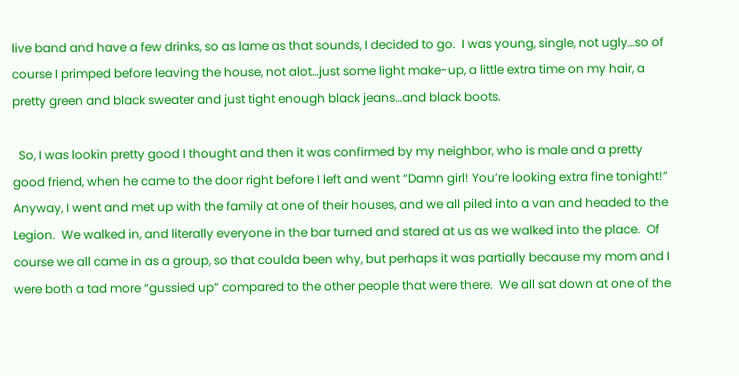live band and have a few drinks, so as lame as that sounds, I decided to go.  I was young, single, not ugly…so of course I primped before leaving the house, not alot…just some light make-up, a little extra time on my hair, a pretty green and black sweater and just tight enough black jeans…and black boots.

  So, I was lookin pretty good I thought and then it was confirmed by my neighbor, who is male and a pretty good friend, when he came to the door right before I left and went “Damn girl! You’re looking extra fine tonight!”  Anyway, I went and met up with the family at one of their houses, and we all piled into a van and headed to the Legion.  We walked in, and literally everyone in the bar turned and stared at us as we walked into the place.  Of course we all came in as a group, so that coulda been why, but perhaps it was partially because my mom and I were both a tad more “gussied up” compared to the other people that were there.  We all sat down at one of the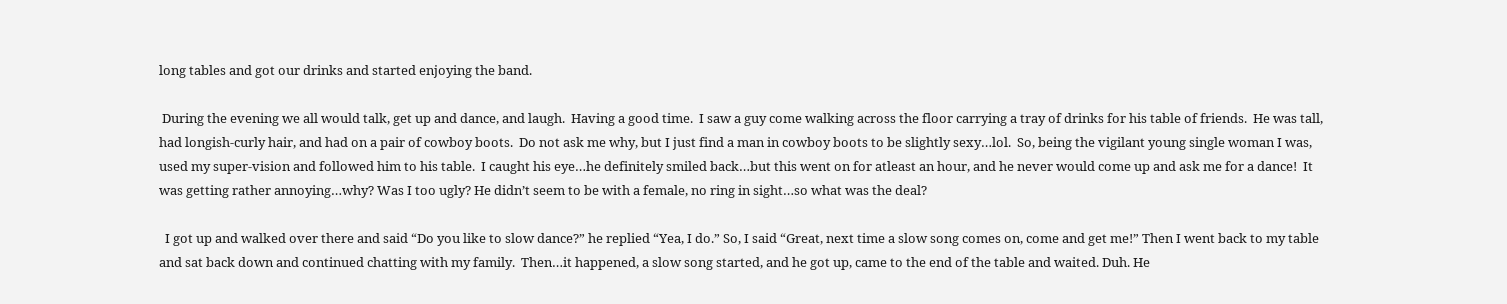long tables and got our drinks and started enjoying the band.

 During the evening we all would talk, get up and dance, and laugh.  Having a good time.  I saw a guy come walking across the floor carrying a tray of drinks for his table of friends.  He was tall, had longish-curly hair, and had on a pair of cowboy boots.  Do not ask me why, but I just find a man in cowboy boots to be slightly sexy…lol.  So, being the vigilant young single woman I was, used my super-vision and followed him to his table.  I caught his eye…he definitely smiled back…but this went on for atleast an hour, and he never would come up and ask me for a dance!  It was getting rather annoying…why? Was I too ugly? He didn’t seem to be with a female, no ring in sight…so what was the deal?

  I got up and walked over there and said “Do you like to slow dance?” he replied “Yea, I do.” So, I said “Great, next time a slow song comes on, come and get me!” Then I went back to my table and sat back down and continued chatting with my family.  Then…it happened, a slow song started, and he got up, came to the end of the table and waited. Duh. He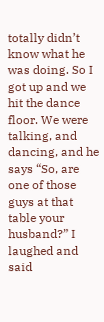totally didn’t know what he was doing. So I got up and we hit the dance floor. We were talking, and dancing, and he says “So, are one of those guys at that table your husband?” I laughed and said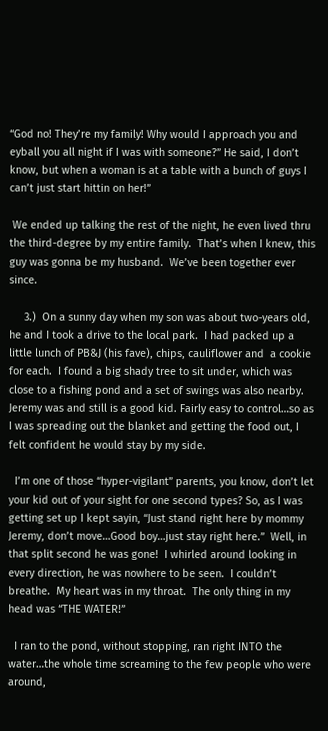“God no! They’re my family! Why would I approach you and eyball you all night if I was with someone?” He said, I don’t know, but when a woman is at a table with a bunch of guys I can’t just start hittin on her!”

 We ended up talking the rest of the night, he even lived thru the third-degree by my entire family.  That’s when I knew, this guy was gonna be my husband.  We’ve been together ever since.

     3.)  On a sunny day when my son was about two-years old, he and I took a drive to the local park.  I had packed up a little lunch of PB&J (his fave), chips, cauliflower and  a cookie for each.  I found a big shady tree to sit under, which was close to a fishing pond and a set of swings was also nearby.  Jeremy was and still is a good kid. Fairly easy to control…so as I was spreading out the blanket and getting the food out, I felt confident he would stay by my side.

  I’m one of those “hyper-vigilant” parents, you know, don’t let your kid out of your sight for one second types? So, as I was getting set up I kept sayin, “Just stand right here by mommy Jeremy, don’t move…Good boy…just stay right here.”  Well, in that split second he was gone!  I whirled around looking in every direction, he was nowhere to be seen.  I couldn’t breathe.  My heart was in my throat.  The only thing in my head was “THE WATER!”

  I ran to the pond, without stopping, ran right INTO the water…the whole time screaming to the few people who were around,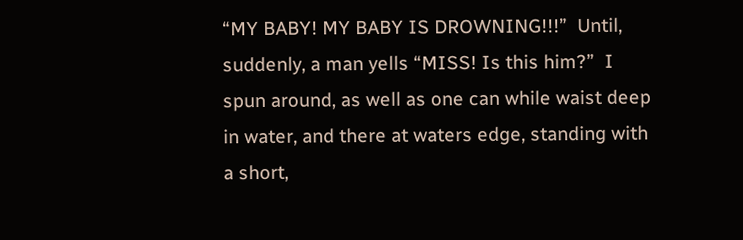“MY BABY! MY BABY IS DROWNING!!!”  Until, suddenly, a man yells “MISS! Is this him?”  I spun around, as well as one can while waist deep in water, and there at waters edge, standing with a short,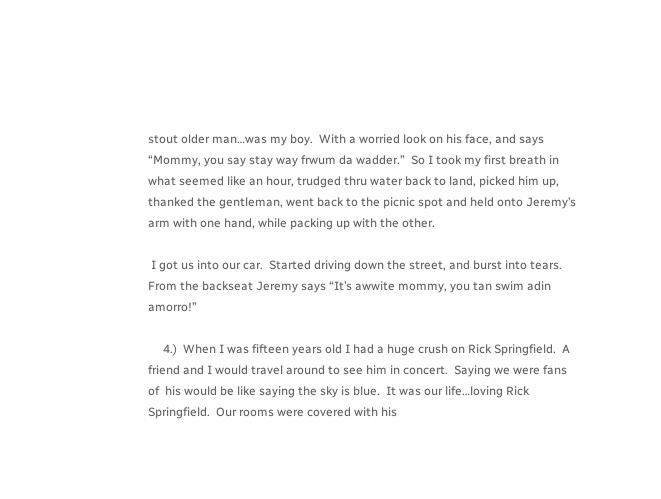stout older man…was my boy.  With a worried look on his face, and says “Mommy, you say stay way frwum da wadder.”  So I took my first breath in what seemed like an hour, trudged thru water back to land, picked him up, thanked the gentleman, went back to the picnic spot and held onto Jeremy’s arm with one hand, while packing up with the other.

 I got us into our car.  Started driving down the street, and burst into tears.  From the backseat Jeremy says “It’s awwite mommy, you tan swim adin amorro!”

     4.)  When I was fifteen years old I had a huge crush on Rick Springfield.  A friend and I would travel around to see him in concert.  Saying we were fans of  his would be like saying the sky is blue.  It was our life…loving Rick Springfield.  Our rooms were covered with his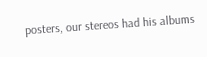posters, our stereos had his albums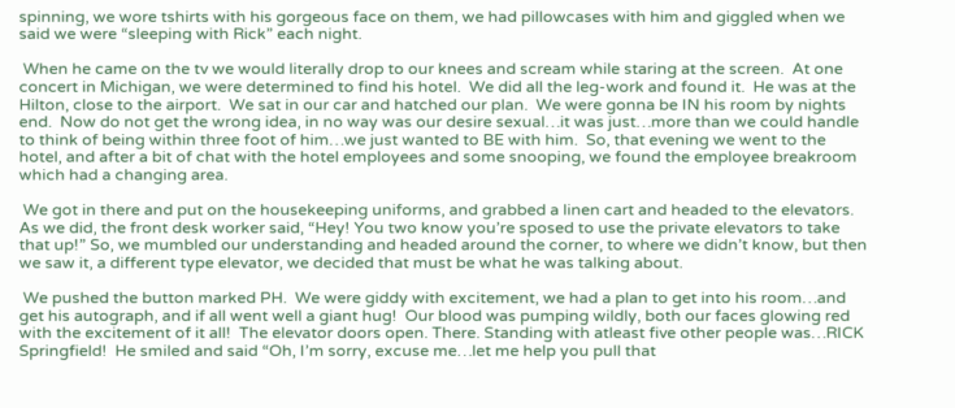spinning, we wore tshirts with his gorgeous face on them, we had pillowcases with him and giggled when we said we were “sleeping with Rick” each night.

 When he came on the tv we would literally drop to our knees and scream while staring at the screen.  At one concert in Michigan, we were determined to find his hotel.  We did all the leg-work and found it.  He was at the Hilton, close to the airport.  We sat in our car and hatched our plan.  We were gonna be IN his room by nights end.  Now do not get the wrong idea, in no way was our desire sexual…it was just…more than we could handle to think of being within three foot of him…we just wanted to BE with him.  So, that evening we went to the hotel, and after a bit of chat with the hotel employees and some snooping, we found the employee breakroom which had a changing area.

 We got in there and put on the housekeeping uniforms, and grabbed a linen cart and headed to the elevators.  As we did, the front desk worker said, “Hey! You two know you’re sposed to use the private elevators to take that up!” So, we mumbled our understanding and headed around the corner, to where we didn’t know, but then we saw it, a different type elevator, we decided that must be what he was talking about.

 We pushed the button marked PH.  We were giddy with excitement, we had a plan to get into his room…and get his autograph, and if all went well a giant hug!  Our blood was pumping wildly, both our faces glowing red with the excitement of it all!  The elevator doors open. There. Standing with atleast five other people was…RICK Springfield!  He smiled and said “Oh, I’m sorry, excuse me…let me help you pull that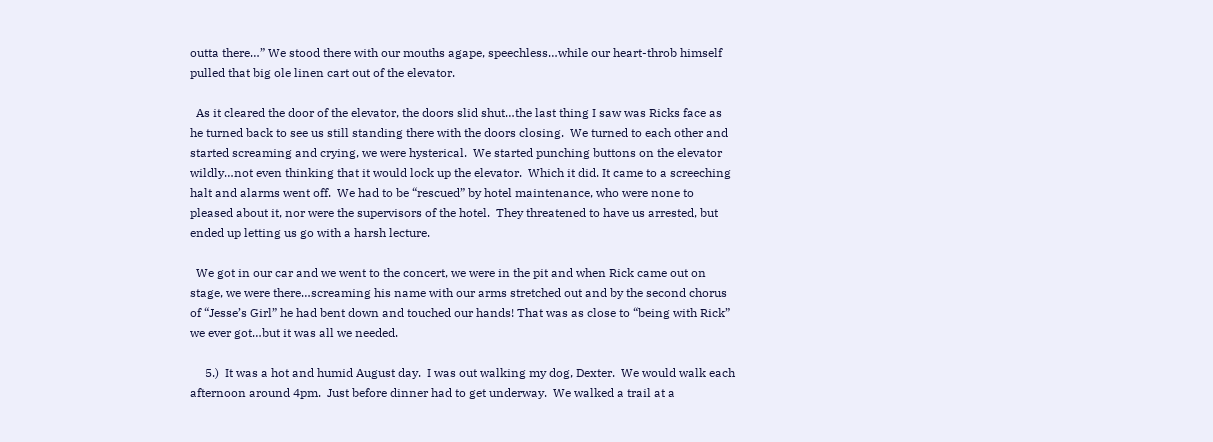outta there…” We stood there with our mouths agape, speechless…while our heart-throb himself pulled that big ole linen cart out of the elevator.

  As it cleared the door of the elevator, the doors slid shut…the last thing I saw was Ricks face as he turned back to see us still standing there with the doors closing.  We turned to each other and started screaming and crying, we were hysterical.  We started punching buttons on the elevator wildly…not even thinking that it would lock up the elevator.  Which it did. It came to a screeching halt and alarms went off.  We had to be “rescued” by hotel maintenance, who were none to pleased about it, nor were the supervisors of the hotel.  They threatened to have us arrested, but ended up letting us go with a harsh lecture.

  We got in our car and we went to the concert, we were in the pit and when Rick came out on stage, we were there…screaming his name with our arms stretched out and by the second chorus of “Jesse’s Girl” he had bent down and touched our hands! That was as close to “being with Rick” we ever got…but it was all we needed.

     5.)  It was a hot and humid August day.  I was out walking my dog, Dexter.  We would walk each afternoon around 4pm.  Just before dinner had to get underway.  We walked a trail at a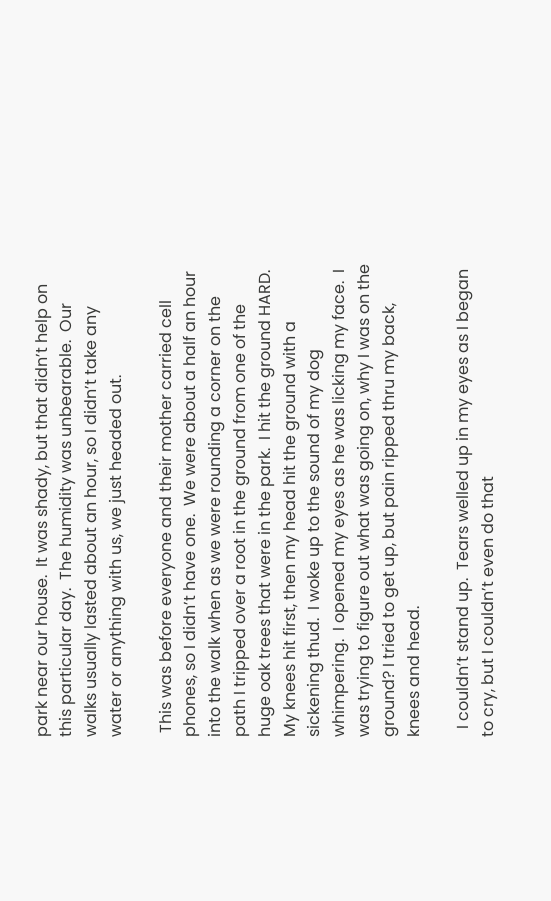park near our house.  It was shady, but that didn’t help on this particular day.  The humidity was unbearable.  Our walks usually lasted about an hour, so I didn’t take any water or anything with us, we just headed out.

 This was before everyone and their mother carried cell phones, so I didn’t have one.  We were about a half an hour into the walk when as we were rounding a corner on the path I tripped over a root in the ground from one of the huge oak trees that were in the park.  I hit the ground HARD. My knees hit first, then my head hit the ground with a sickening thud.  I woke up to the sound of my dog whimpering.  I opened my eyes as he was licking my face.  I was trying to figure out what was going on, why I was on the ground? I tried to get up, but pain ripped thru my back, knees and head.

  I couldn’t stand up.  Tears welled up in my eyes as I began to cry, but I couldn’t even do that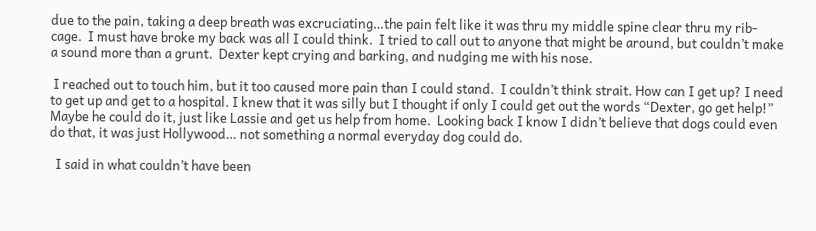due to the pain, taking a deep breath was excruciating…the pain felt like it was thru my middle spine clear thru my rib-cage.  I must have broke my back was all I could think.  I tried to call out to anyone that might be around, but couldn’t make a sound more than a grunt.  Dexter kept crying and barking, and nudging me with his nose.

 I reached out to touch him, but it too caused more pain than I could stand.  I couldn’t think strait. How can I get up? I need to get up and get to a hospital. I knew that it was silly but I thought if only I could get out the words “Dexter, go get help!” Maybe he could do it, just like Lassie and get us help from home.  Looking back I know I didn’t believe that dogs could even do that, it was just Hollywood… not something a normal everyday dog could do.

  I said in what couldn’t have been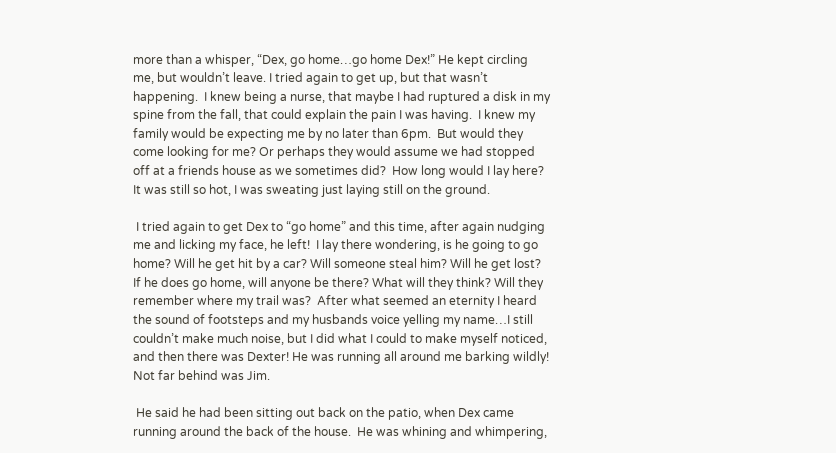more than a whisper, “Dex, go home…go home Dex!” He kept circling me, but wouldn’t leave. I tried again to get up, but that wasn’t happening.  I knew being a nurse, that maybe I had ruptured a disk in my spine from the fall, that could explain the pain I was having.  I knew my family would be expecting me by no later than 6pm.  But would they come looking for me? Or perhaps they would assume we had stopped off at a friends house as we sometimes did?  How long would I lay here?  It was still so hot, I was sweating just laying still on the ground.

 I tried again to get Dex to “go home” and this time, after again nudging me and licking my face, he left!  I lay there wondering, is he going to go home? Will he get hit by a car? Will someone steal him? Will he get lost? If he does go home, will anyone be there? What will they think? Will they remember where my trail was?  After what seemed an eternity I heard the sound of footsteps and my husbands voice yelling my name…I still couldn’t make much noise, but I did what I could to make myself noticed, and then there was Dexter! He was running all around me barking wildly! Not far behind was Jim.

 He said he had been sitting out back on the patio, when Dex came running around the back of the house.  He was whining and whimpering,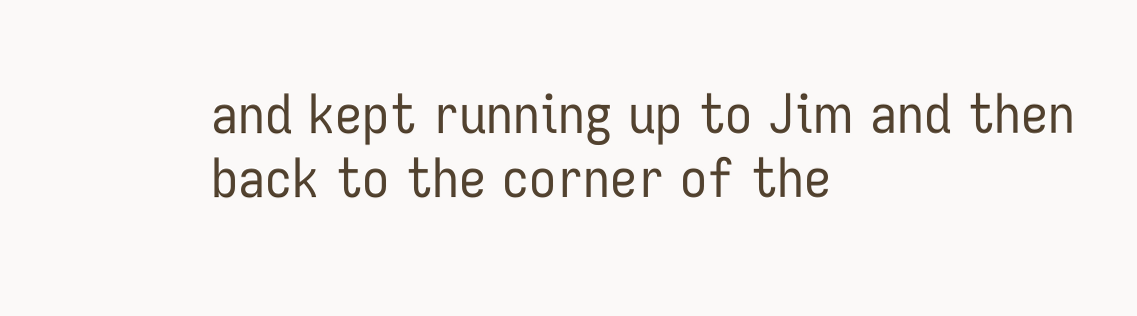and kept running up to Jim and then back to the corner of the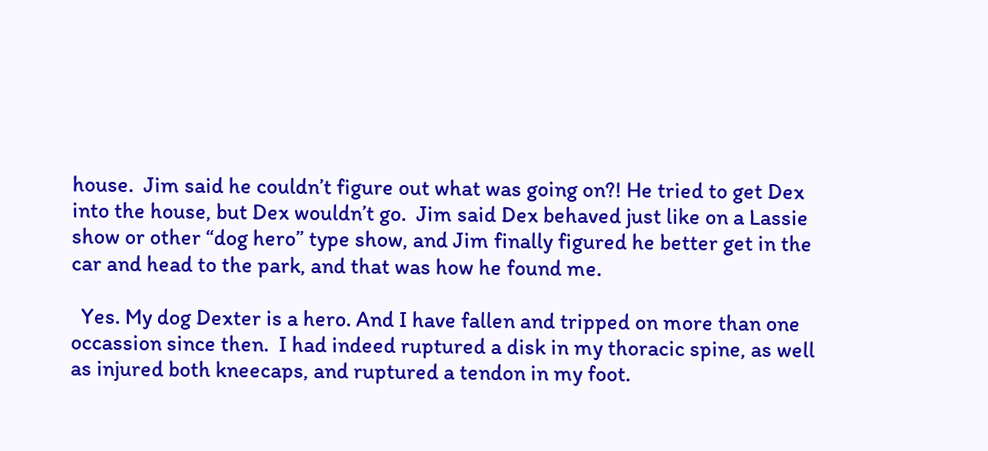house.  Jim said he couldn’t figure out what was going on?! He tried to get Dex into the house, but Dex wouldn’t go.  Jim said Dex behaved just like on a Lassie show or other “dog hero” type show, and Jim finally figured he better get in the car and head to the park, and that was how he found me.

  Yes. My dog Dexter is a hero. And I have fallen and tripped on more than one occassion since then.  I had indeed ruptured a disk in my thoracic spine, as well as injured both kneecaps, and ruptured a tendon in my foot.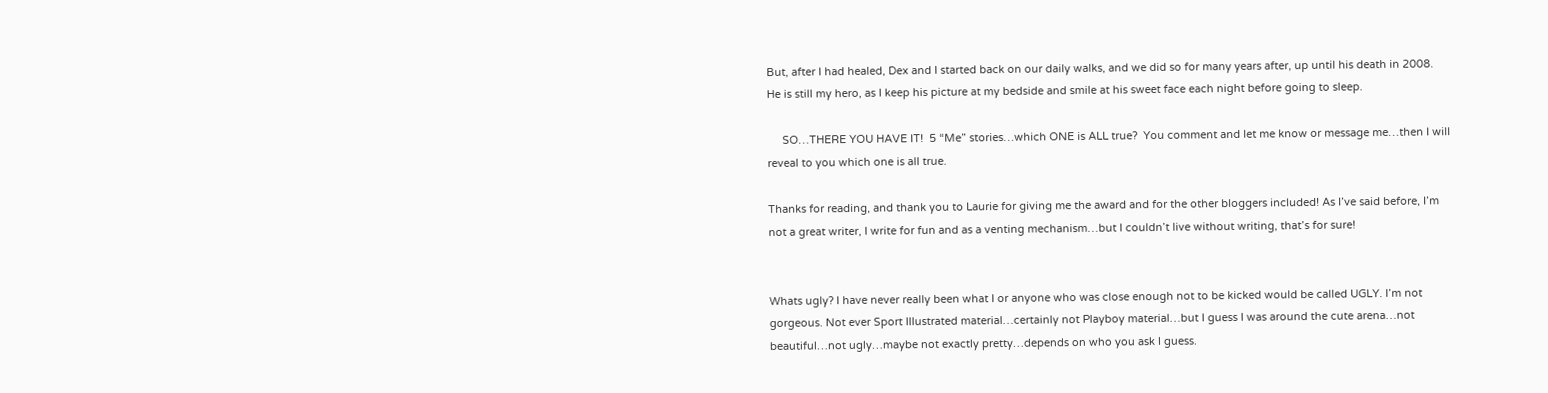But, after I had healed, Dex and I started back on our daily walks, and we did so for many years after, up until his death in 2008. He is still my hero, as I keep his picture at my bedside and smile at his sweet face each night before going to sleep.

     SO…THERE YOU HAVE IT!  5 “Me” stories…which ONE is ALL true?  You comment and let me know or message me…then I will reveal to you which one is all true.

Thanks for reading, and thank you to Laurie for giving me the award and for the other bloggers included! As I’ve said before, I’m not a great writer, I write for fun and as a venting mechanism…but I couldn’t live without writing, that’s for sure!


Whats ugly? I have never really been what I or anyone who was close enough not to be kicked would be called UGLY. I’m not gorgeous. Not ever Sport Illustrated material…certainly not Playboy material…but I guess I was around the cute arena…not beautiful…not ugly…maybe not exactly pretty…depends on who you ask I guess.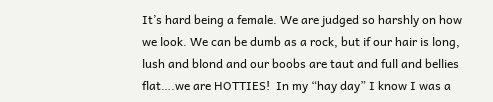It’s hard being a female. We are judged so harshly on how we look. We can be dumb as a rock, but if our hair is long, lush and blond and our boobs are taut and full and bellies flat….we are HOTTIES!  In my “hay day” I know I was a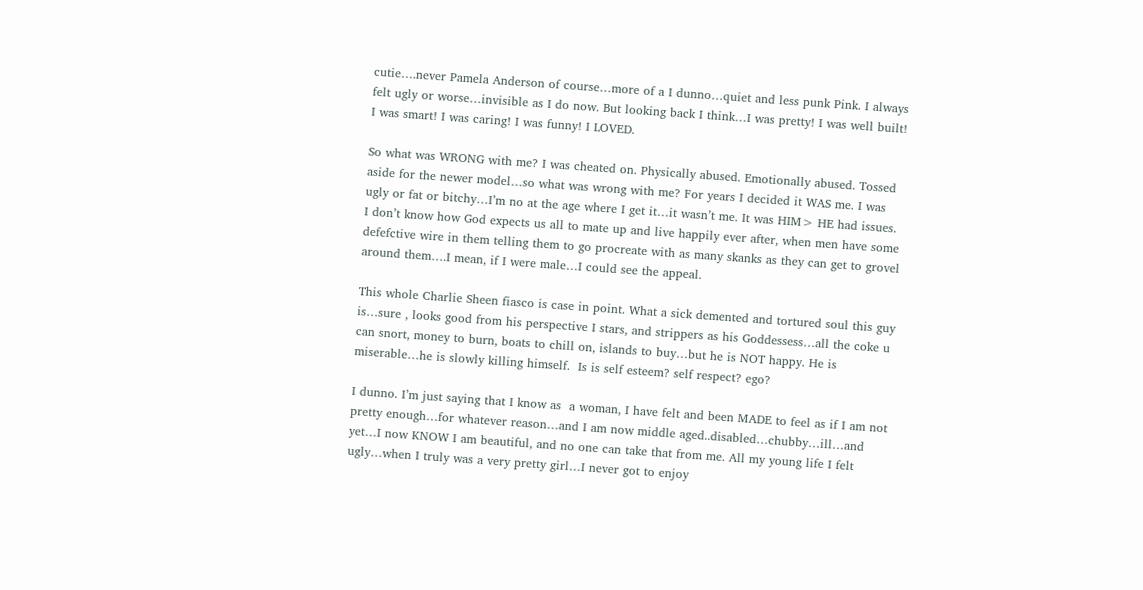cutie….never Pamela Anderson of course…more of a I dunno…quiet and less punk Pink. I always felt ugly or worse…invisible as I do now. But looking back I think…I was pretty! I was well built! I was smart! I was caring! I was funny! I LOVED.

So what was WRONG with me? I was cheated on. Physically abused. Emotionally abused. Tossed aside for the newer model…so what was wrong with me? For years I decided it WAS me. I was ugly or fat or bitchy…I’m no at the age where I get it…it wasn’t me. It was HIM> HE had issues.  I don’t know how God expects us all to mate up and live happily ever after, when men have some defefctive wire in them telling them to go procreate with as many skanks as they can get to grovel around them….I mean, if I were male…I could see the appeal.

This whole Charlie Sheen fiasco is case in point. What a sick demented and tortured soul this guy is…sure , looks good from his perspective I stars, and strippers as his Goddessess…all the coke u can snort, money to burn, boats to chill on, islands to buy…but he is NOT happy. He is miserable…he is slowly killing himself.  Is is self esteem? self respect? ego?

I dunno. I’m just saying that I know as  a woman, I have felt and been MADE to feel as if I am not pretty enough…for whatever reason…and I am now middle aged..disabled…chubby…ill…and yet…I now KNOW I am beautiful, and no one can take that from me. All my young life I felt ugly…when I truly was a very pretty girl…I never got to enjoy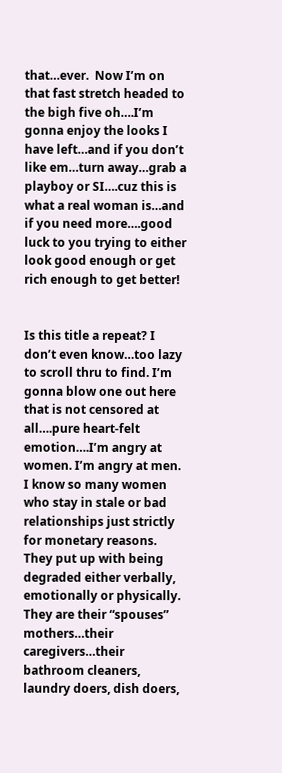that…ever.  Now I’m on that fast stretch headed to the bigh five oh….I’m gonna enjoy the looks I have left…and if you don’t like em…turn away…grab a playboy or SI….cuz this is what a real woman is…and if you need more….good luck to you trying to either look good enough or get rich enough to get better!


Is this title a repeat? I don’t even know…too lazy to scroll thru to find. I’m gonna blow one out here that is not censored at all….pure heart-felt emotion….I’m angry at women. I’m angry at men. I know so many women who stay in stale or bad relationships just strictly for monetary reasons. They put up with being degraded either verbally, emotionally or physically. They are their “spouses” mothers…their caregivers…their bathroom cleaners, laundry doers, dish doers,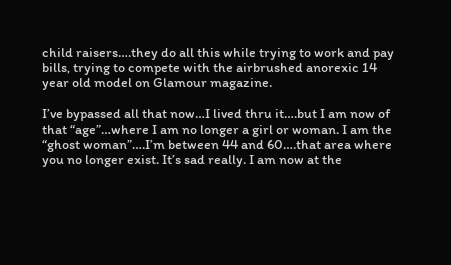child raisers….they do all this while trying to work and pay bills, trying to compete with the airbrushed anorexic 14 year old model on Glamour magazine.

I’ve bypassed all that now…I lived thru it….but I am now of that “age”…where I am no longer a girl or woman. I am the “ghost woman”….I’m between 44 and 60….that area where you no longer exist. It’s sad really. I am now at the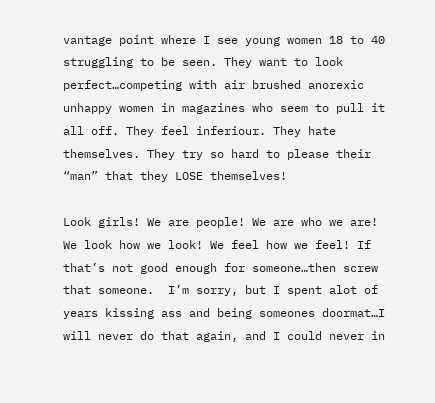vantage point where I see young women 18 to 40 struggling to be seen. They want to look perfect…competing with air brushed anorexic unhappy women in magazines who seem to pull it all off. They feel inferiour. They hate themselves. They try so hard to please their “man” that they LOSE themselves!

Look girls! We are people! We are who we are! We look how we look! We feel how we feel! If that’s not good enough for someone…then screw that someone.  I’m sorry, but I spent alot of years kissing ass and being someones doormat…I will never do that again, and I could never in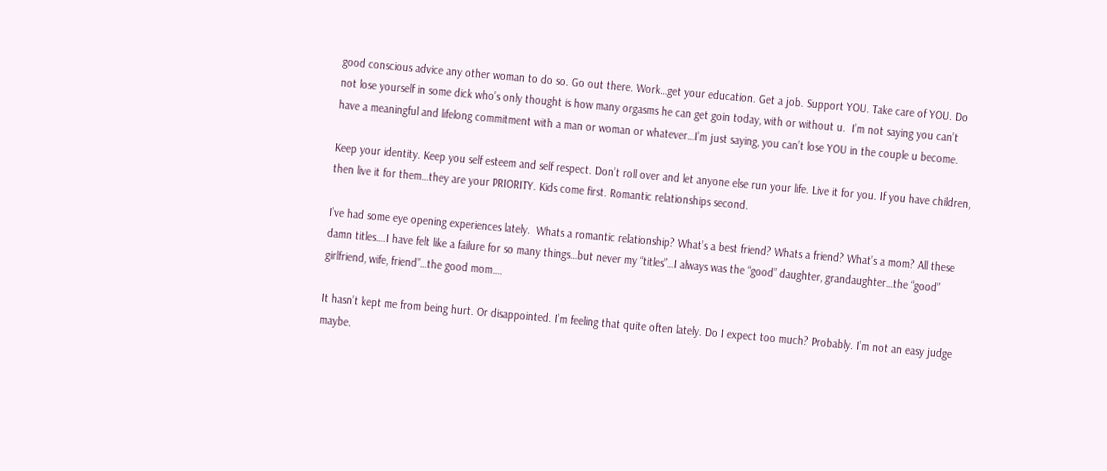good conscious advice any other woman to do so. Go out there. Work…get your education. Get a job. Support YOU. Take care of YOU. Do not lose yourself in some dick who’s only thought is how many orgasms he can get goin today, with or without u.  I’m not saying you can’t have a meaningful and lifelong commitment with a man or woman or whatever…I’m just saying, you can’t lose YOU in the couple u become.

Keep your identity. Keep you self esteem and self respect. Don’t roll over and let anyone else run your life. Live it for you. If you have children, then live it for them…they are your PRIORITY. Kids come first. Romantic relationships second.

I’ve had some eye opening experiences lately.  Whats a romantic relationship? What’s a best friend? Whats a friend? What’s a mom? All these damn titles….I have felt like a failure for so many things…but never my “titles”…I always was the “good” daughter, grandaughter…the “good” girlfriend, wife, friend”…the good mom….

It hasn’t kept me from being hurt. Or disappointed. I’m feeling that quite often lately. Do I expect too much? Probably. I’m not an easy judge maybe.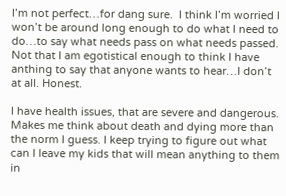I’m not perfect…for dang sure.  I think I’m worried I won’t be around long enough to do what I need to do…to say what needs pass on what needs passed.  Not that I am egotistical enough to think I have anthing to say that anyone wants to hear…I don’t at all. Honest.

I have health issues, that are severe and dangerous. Makes me think about death and dying more than the norm I guess. I keep trying to figure out what can I leave my kids that will mean anything to them in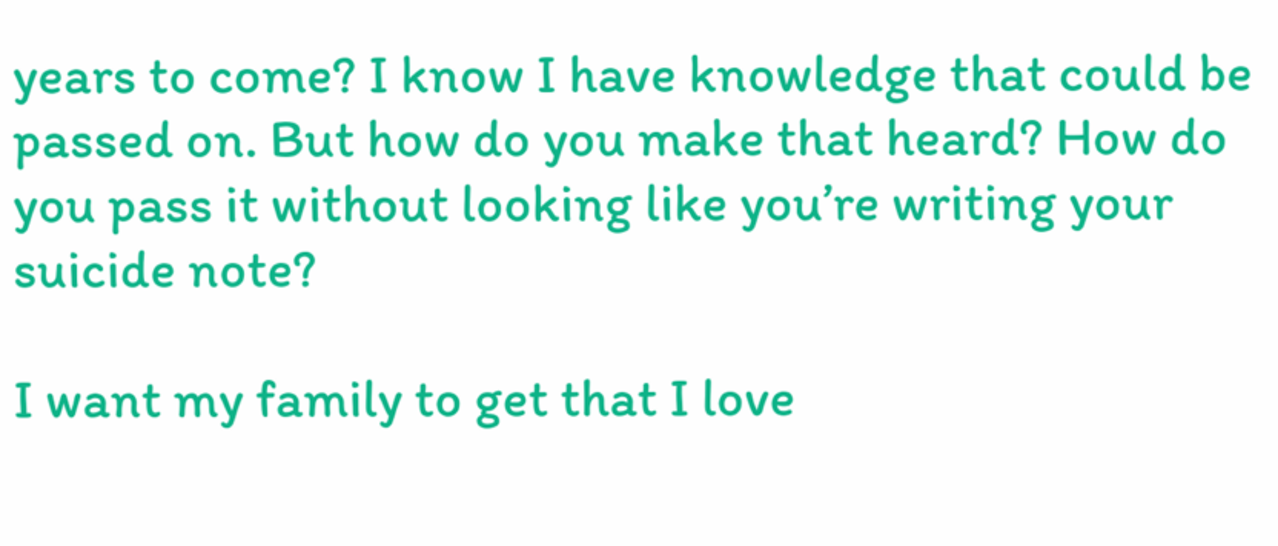years to come? I know I have knowledge that could be passed on. But how do you make that heard? How do you pass it without looking like you’re writing your suicide note?

I want my family to get that I love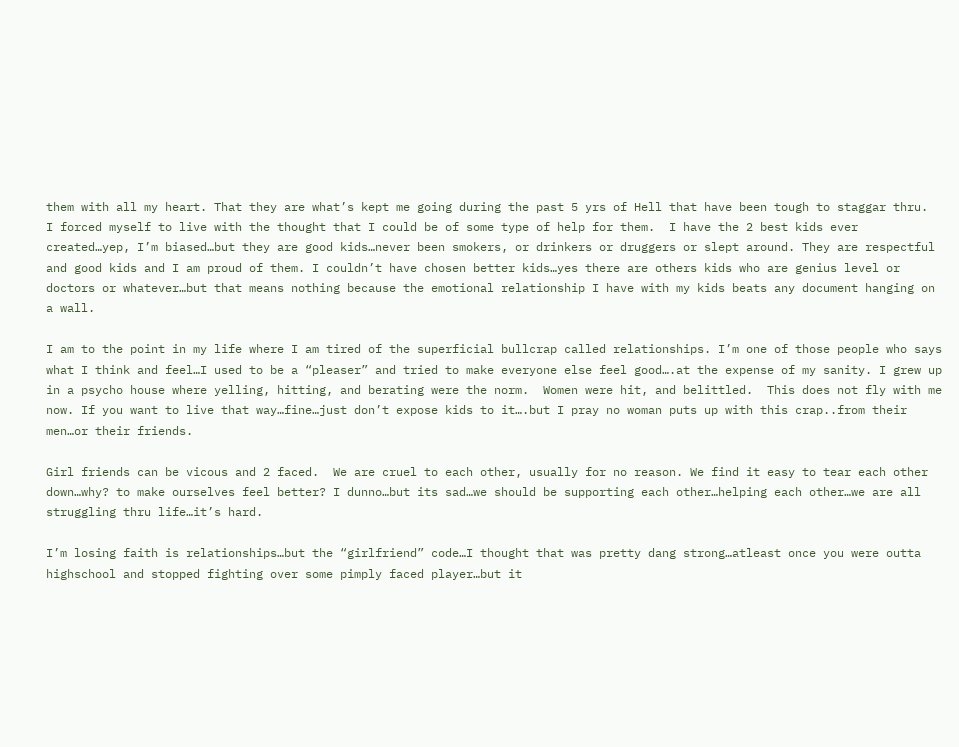them with all my heart. That they are what’s kept me going during the past 5 yrs of Hell that have been tough to staggar thru.  I forced myself to live with the thought that I could be of some type of help for them.  I have the 2 best kids ever created…yep, I’m biased…but they are good kids…never been smokers, or drinkers or druggers or slept around. They are respectful and good kids and I am proud of them. I couldn’t have chosen better kids…yes there are others kids who are genius level or doctors or whatever…but that means nothing because the emotional relationship I have with my kids beats any document hanging on a wall.

I am to the point in my life where I am tired of the superficial bullcrap called relationships. I’m one of those people who says what I think and feel…I used to be a “pleaser” and tried to make everyone else feel good….at the expense of my sanity. I grew up in a psycho house where yelling, hitting, and berating were the norm.  Women were hit, and belittled.  This does not fly with me now. If you want to live that way…fine…just don’t expose kids to it….but I pray no woman puts up with this crap..from their men…or their friends.

Girl friends can be vicous and 2 faced.  We are cruel to each other, usually for no reason. We find it easy to tear each other down…why? to make ourselves feel better? I dunno…but its sad…we should be supporting each other…helping each other…we are all struggling thru life…it’s hard.

I’m losing faith is relationships…but the “girlfriend” code…I thought that was pretty dang strong…atleast once you were outta highschool and stopped fighting over some pimply faced player…but it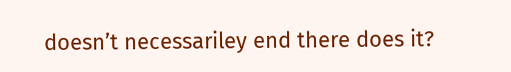doesn’t necessariley end there does it?